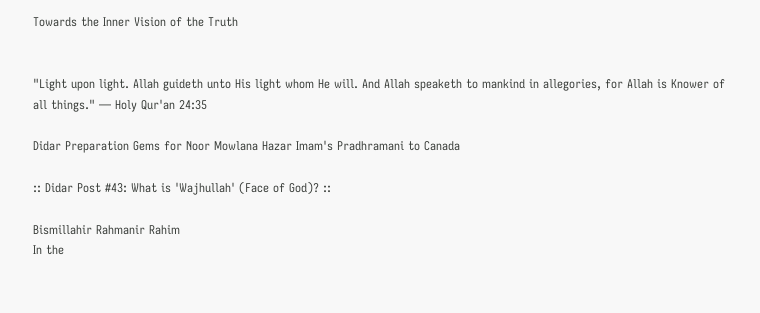Towards the Inner Vision of the Truth


"Light upon light. Allah guideth unto His light whom He will. And Allah speaketh to mankind in allegories, for Allah is Knower of all things." — Holy Qur'an 24:35

Didar Preparation Gems for Noor Mowlana Hazar Imam's Pradhramani to Canada

:: Didar Post #43: What is 'Wajhullah' (Face of God)? ::

Bismillahir Rahmanir Rahim
In the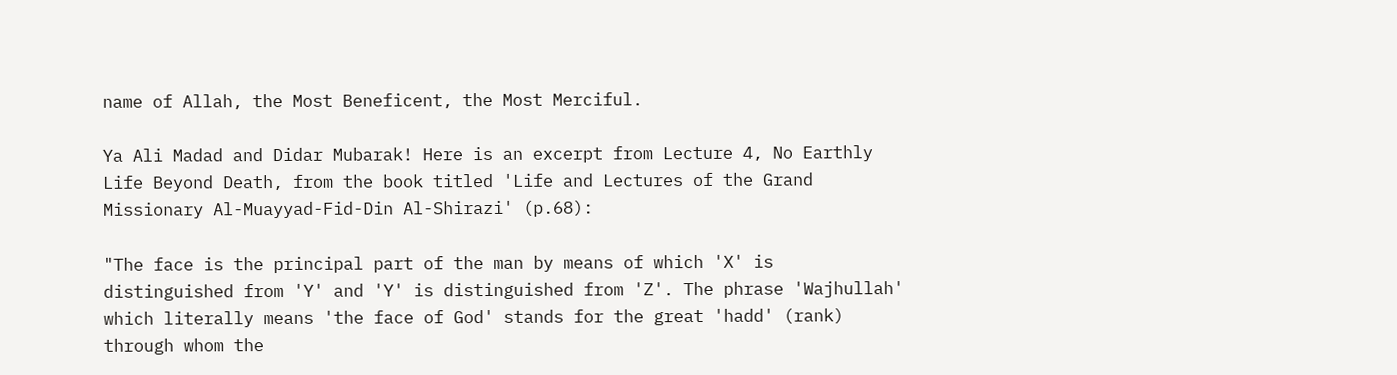name of Allah, the Most Beneficent, the Most Merciful.

Ya Ali Madad and Didar Mubarak! Here is an excerpt from Lecture 4, No Earthly Life Beyond Death, from the book titled 'Life and Lectures of the Grand Missionary Al-Muayyad-Fid-Din Al-Shirazi' (p.68):

"The face is the principal part of the man by means of which 'X' is distinguished from 'Y' and 'Y' is distinguished from 'Z'. The phrase 'Wajhullah' which literally means 'the face of God' stands for the great 'hadd' (rank) through whom the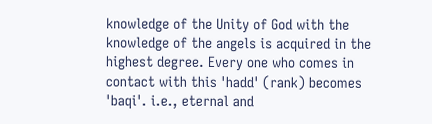knowledge of the Unity of God with the knowledge of the angels is acquired in the highest degree. Every one who comes in contact with this 'hadd' (rank) becomes 'baqi'. i.e., eternal and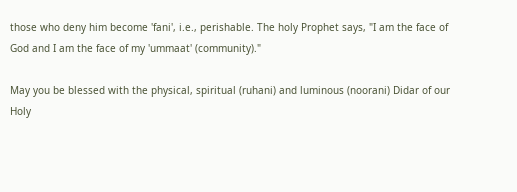those who deny him become 'fani', i.e., perishable. The holy Prophet says, "I am the face of God and I am the face of my 'ummaat' (community)."

May you be blessed with the physical, spiritual (ruhani) and luminous (noorani) Didar of our Holy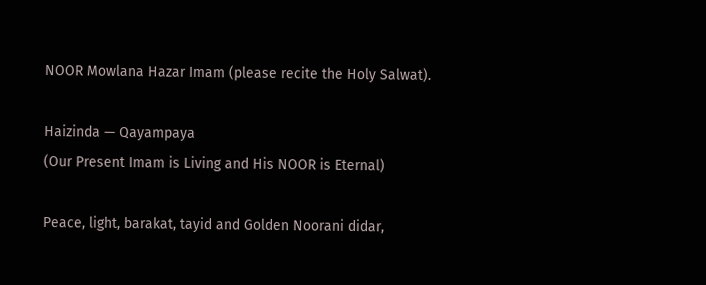NOOR Mowlana Hazar Imam (please recite the Holy Salwat).

Haizinda — Qayampaya
(Our Present Imam is Living and His NOOR is Eternal)

Peace, light, barakat, tayid and Golden Noorani didar,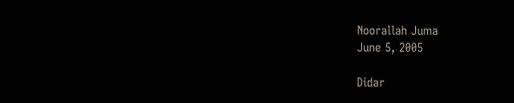Noorallah Juma
June 5, 2005

Didar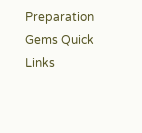Preparation Gems Quick Links